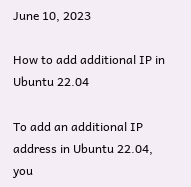June 10, 2023

How to add additional IP in Ubuntu 22.04

To add an additional IP address in Ubuntu 22.04, you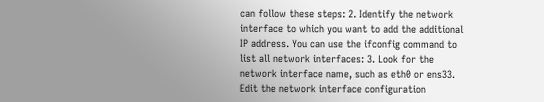can follow these steps: 2. Identify the network interface to which you want to add the additional IP address. You can use the ifconfig command to list all network interfaces: 3. Look for the network interface name, such as eth0 or ens33. Edit the network interface configuration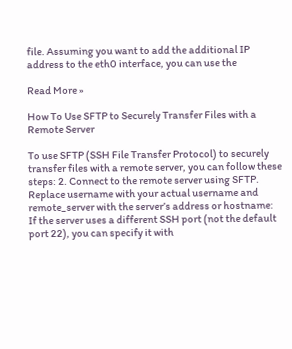file. Assuming you want to add the additional IP address to the eth0 interface, you can use the

Read More »

How To Use SFTP to Securely Transfer Files with a Remote Server

To use SFTP (SSH File Transfer Protocol) to securely transfer files with a remote server, you can follow these steps: 2. Connect to the remote server using SFTP. Replace username with your actual username and remote_server with the server’s address or hostname: If the server uses a different SSH port (not the default port 22), you can specify it with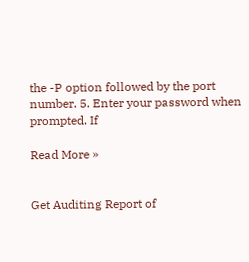the -P option followed by the port number. 5. Enter your password when prompted. If

Read More »


Get Auditing Report of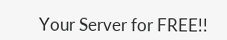Your Server for FREE!!